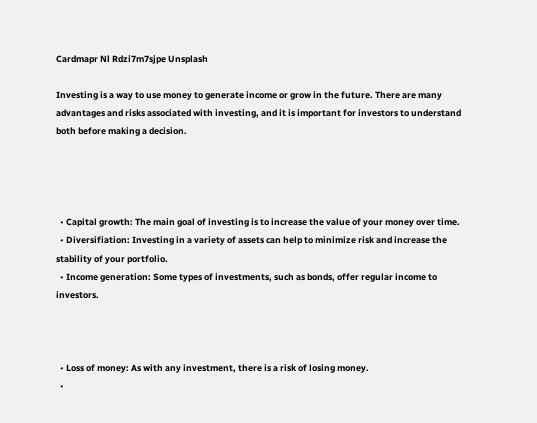Cardmapr Nl Rdzi7m7sjpe Unsplash

Investing is a way to use money to generate income or grow in the future. There are many advantages and risks associated with investing, and it is important for investors to understand both before making a decision.




  • Capital growth: The main goal of investing is to increase the value of your money over time.
  • Diversifiation: Investing in a variety of assets can help to minimize risk and increase the stability of your portfolio.
  • Income generation: Some types of investments, such as bonds, offer regular income to investors.



  • Loss of money: As with any investment, there is a risk of losing money.
  •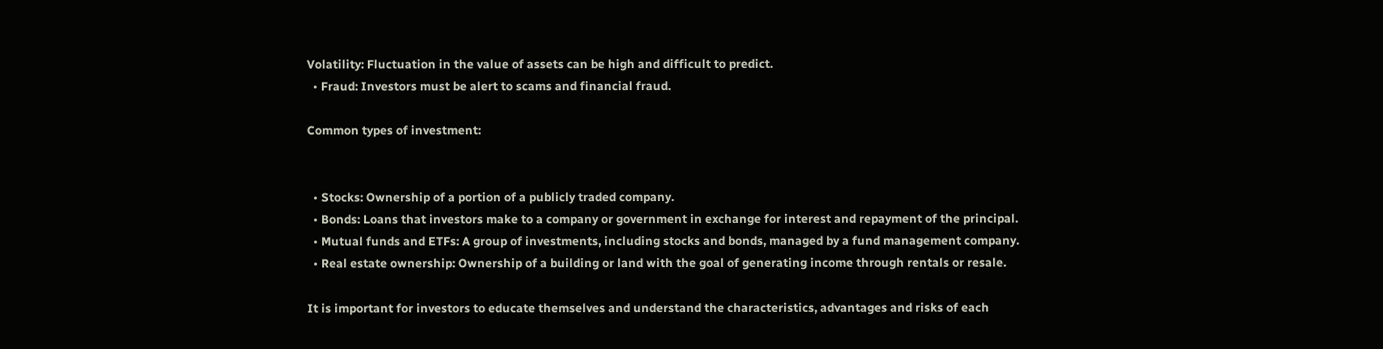Volatility: Fluctuation in the value of assets can be high and difficult to predict.
  • Fraud: Investors must be alert to scams and financial fraud.

Common types of investment:


  • Stocks: Ownership of a portion of a publicly traded company.
  • Bonds: Loans that investors make to a company or government in exchange for interest and repayment of the principal.
  • Mutual funds and ETFs: A group of investments, including stocks and bonds, managed by a fund management company.
  • Real estate ownership: Ownership of a building or land with the goal of generating income through rentals or resale.

It is important for investors to educate themselves and understand the characteristics, advantages and risks of each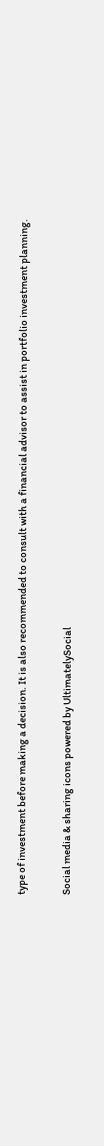type of investment before making a decision. It is also recommended to consult with a financial advisor to assist in portfolio investment planning.

Social media & sharing icons powered by UltimatelySocial